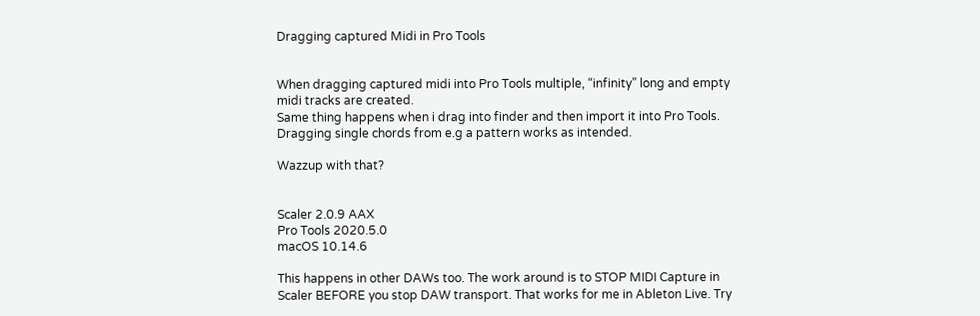Dragging captured Midi in Pro Tools


When dragging captured midi into Pro Tools multiple, “infinity” long and empty midi tracks are created.
Same thing happens when i drag into finder and then import it into Pro Tools.
Dragging single chords from e.g a pattern works as intended.

Wazzup with that?


Scaler 2.0.9 AAX
Pro Tools 2020.5.0
macOS 10.14.6

This happens in other DAWs too. The work around is to STOP MIDI Capture in Scaler BEFORE you stop DAW transport. That works for me in Ableton Live. Try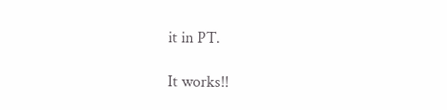it in PT.

It works!!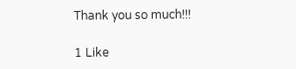Thank you so much!!!

1 Like